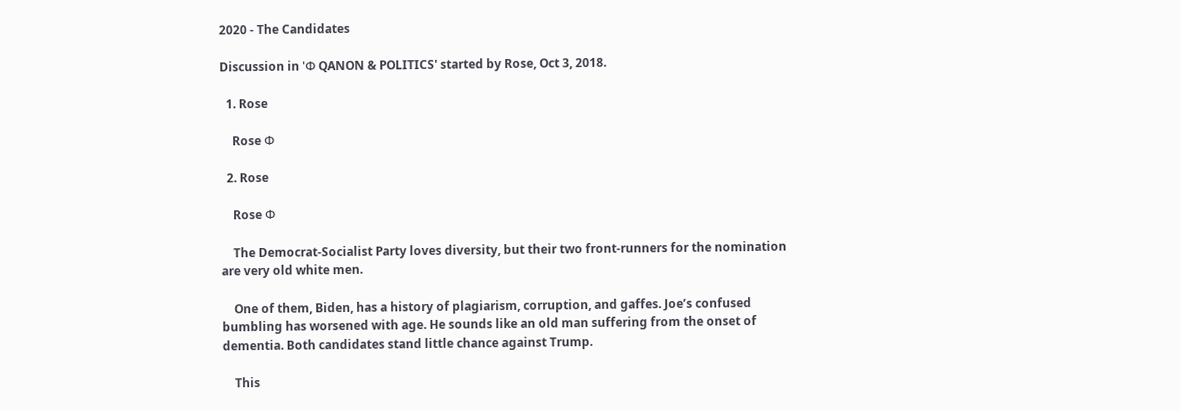2020 - The Candidates

Discussion in 'Φ QANON & POLITICS' started by Rose, Oct 3, 2018.

  1. Rose

    Rose Φ

  2. Rose

    Rose Φ

    The Democrat-Socialist Party loves diversity, but their two front-runners for the nomination are very old white men.

    One of them, Biden, has a history of plagiarism, corruption, and gaffes. Joe’s confused bumbling has worsened with age. He sounds like an old man suffering from the onset of dementia. Both candidates stand little chance against Trump.

    This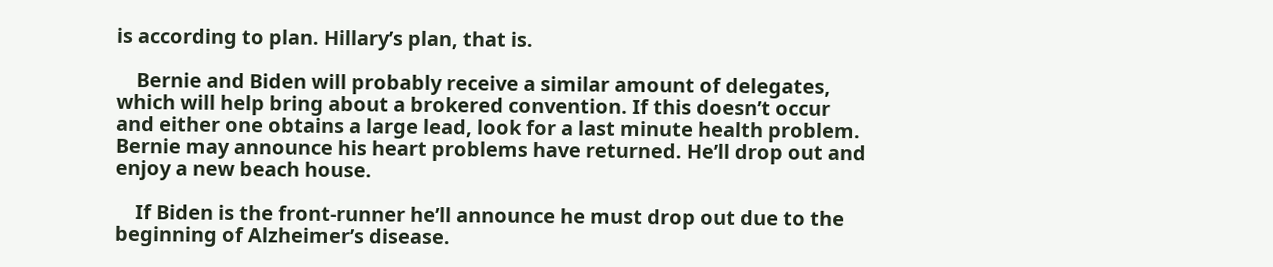is according to plan. Hillary’s plan, that is.

    Bernie and Biden will probably receive a similar amount of delegates, which will help bring about a brokered convention. If this doesn’t occur and either one obtains a large lead, look for a last minute health problem. Bernie may announce his heart problems have returned. He’ll drop out and enjoy a new beach house.

    If Biden is the front-runner he’ll announce he must drop out due to the beginning of Alzheimer’s disease.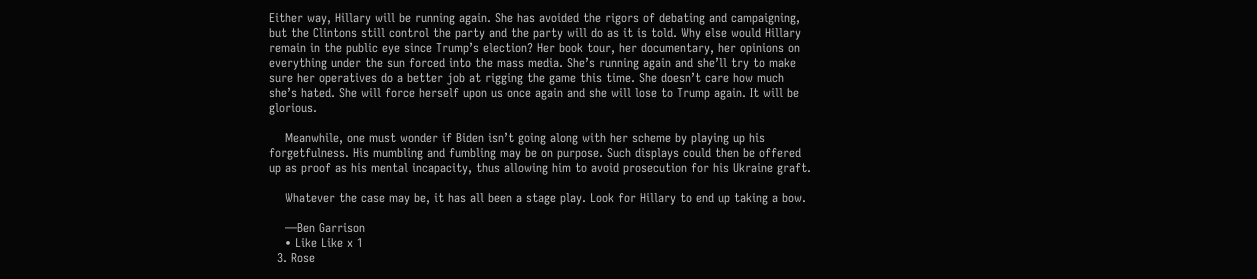Either way, Hillary will be running again. She has avoided the rigors of debating and campaigning, but the Clintons still control the party and the party will do as it is told. Why else would Hillary remain in the public eye since Trump’s election? Her book tour, her documentary, her opinions on everything under the sun forced into the mass media. She’s running again and she’ll try to make sure her operatives do a better job at rigging the game this time. She doesn’t care how much she’s hated. She will force herself upon us once again and she will lose to Trump again. It will be glorious.

    Meanwhile, one must wonder if Biden isn’t going along with her scheme by playing up his forgetfulness. His mumbling and fumbling may be on purpose. Such displays could then be offered up as proof as his mental incapacity, thus allowing him to avoid prosecution for his Ukraine graft.

    Whatever the case may be, it has all been a stage play. Look for Hillary to end up taking a bow.

    —Ben Garrison
    • Like Like x 1
  3. Rose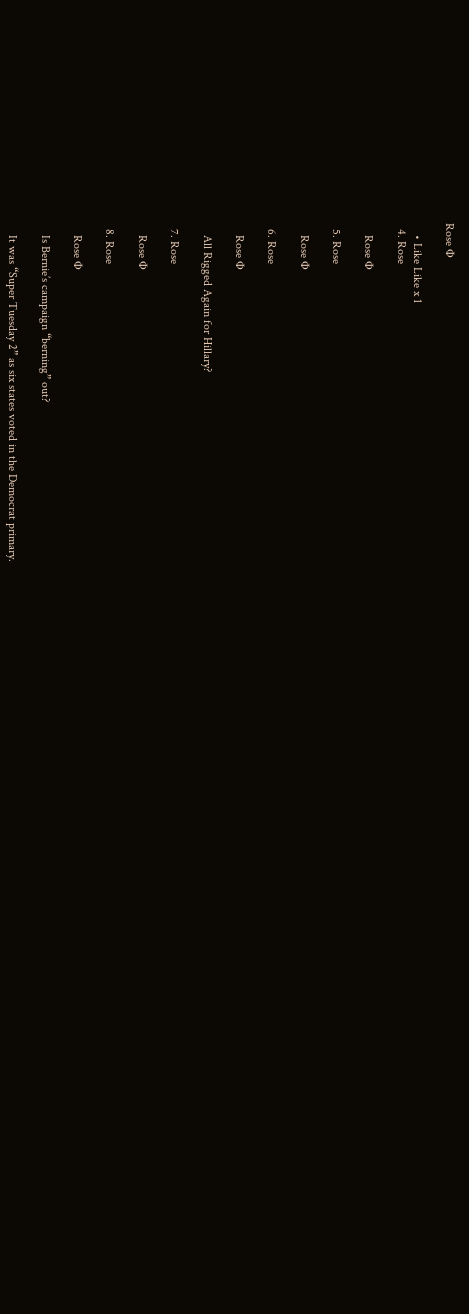Rose Φ

    • Like Like x 1
  4. Rose

    Rose Φ

  5. Rose

    Rose Φ

  6. Rose

    Rose Φ

    All Rigged Again for Hillary?

  7. Rose

    Rose Φ

  8. Rose

    Rose Φ

    Is Bernie’s campaign “berning” out?

    It was “Super Tuesday 2” as six states voted in the Democrat primary.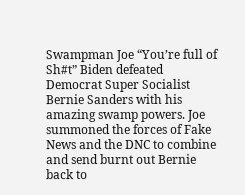Swampman Joe “You’re full of Sh#t” Biden defeated Democrat Super Socialist Bernie Sanders with his amazing swamp powers. Joe summoned the forces of Fake News and the DNC to combine and send burnt out Bernie back to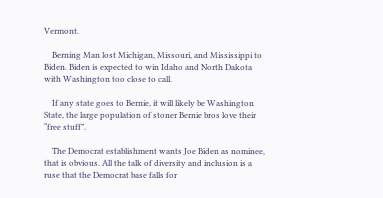Vermont.

    Berning Man lost Michigan, Missouri, and Mississippi to Biden. Biden is expected to win Idaho and North Dakota with Washington too close to call.

    If any state goes to Bernie, it will likely be Washington State, the large population of stoner Bernie bros love their “free stuff”.

    The Democrat establishment wants Joe Biden as nominee, that is obvious. All the talk of diversity and inclusion is a ruse that the Democrat base falls for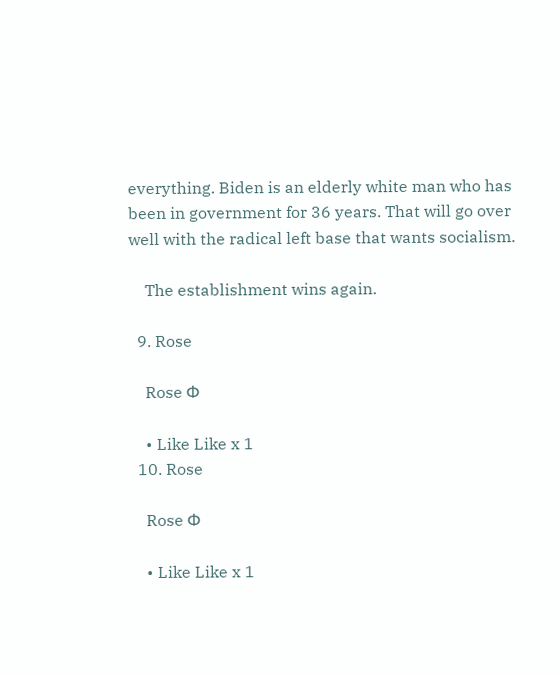everything. Biden is an elderly white man who has been in government for 36 years. That will go over well with the radical left base that wants socialism.

    The establishment wins again.

  9. Rose

    Rose Φ

    • Like Like x 1
  10. Rose

    Rose Φ

    • Like Like x 1